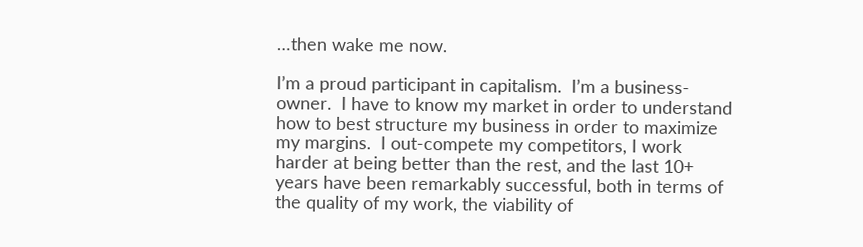…then wake me now.

I’m a proud participant in capitalism.  I’m a business-owner.  I have to know my market in order to understand how to best structure my business in order to maximize my margins.  I out-compete my competitors, I work harder at being better than the rest, and the last 10+ years have been remarkably successful, both in terms of the quality of my work, the viability of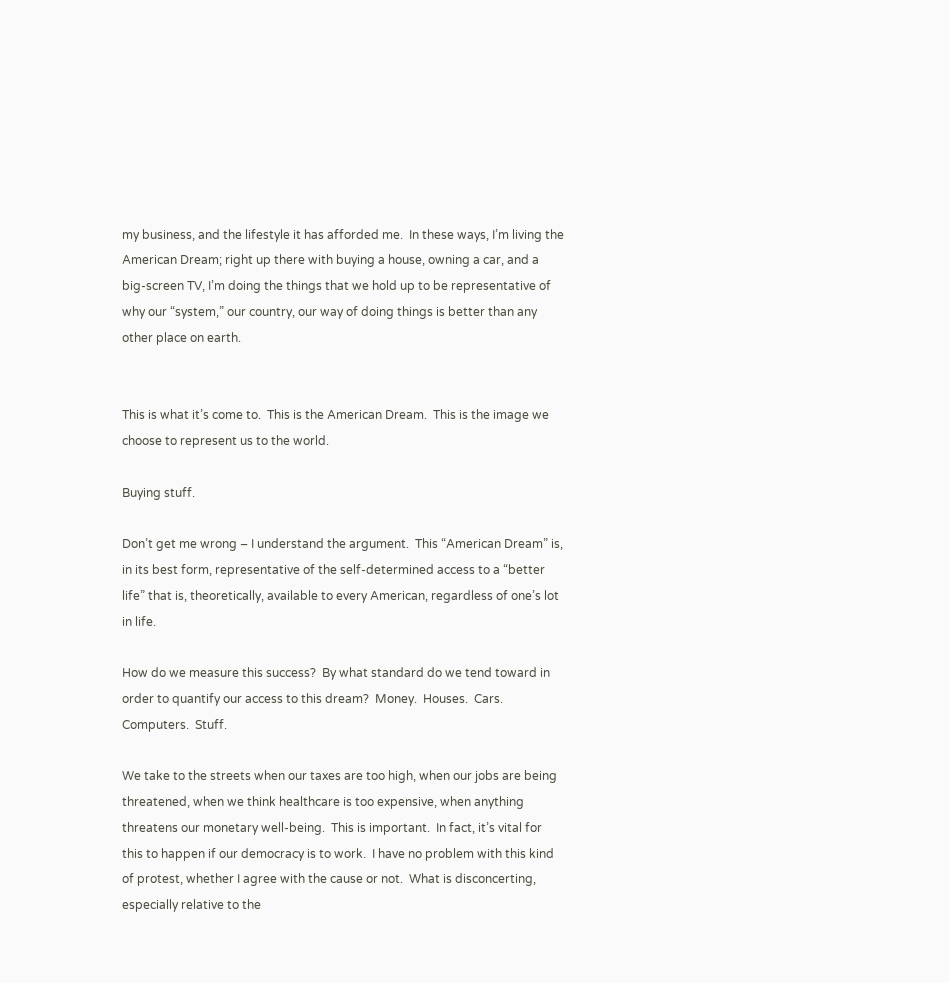my business, and the lifestyle it has afforded me.  In these ways, I’m living the American Dream; right up there with buying a house, owning a car, and a big-screen TV, I’m doing the things that we hold up to be representative of why our “system,” our country, our way of doing things is better than any other place on earth.


This is what it’s come to.  This is the American Dream.  This is the image we choose to represent us to the world.

Buying stuff.

Don’t get me wrong – I understand the argument.  This “American Dream” is, in its best form, representative of the self-determined access to a “better life” that is, theoretically, available to every American, regardless of one’s lot in life.

How do we measure this success?  By what standard do we tend toward in order to quantify our access to this dream?  Money.  Houses.  Cars.  Computers.  Stuff.

We take to the streets when our taxes are too high, when our jobs are being threatened, when we think healthcare is too expensive, when anything threatens our monetary well-being.  This is important.  In fact, it’s vital for this to happen if our democracy is to work.  I have no problem with this kind of protest, whether I agree with the cause or not.  What is disconcerting, especially relative to the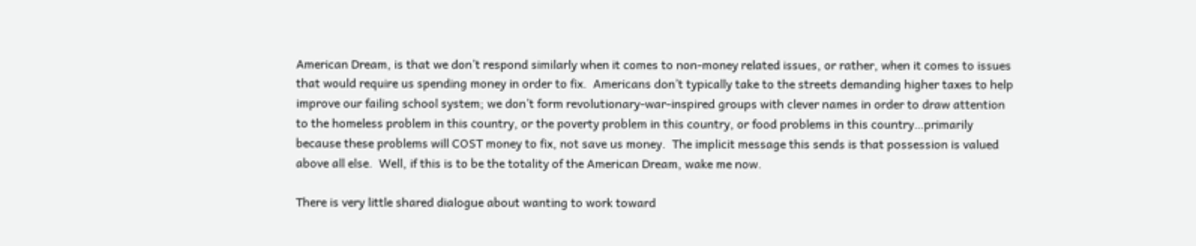American Dream, is that we don’t respond similarly when it comes to non-money related issues, or rather, when it comes to issues that would require us spending money in order to fix.  Americans don’t typically take to the streets demanding higher taxes to help improve our failing school system; we don’t form revolutionary-war-inspired groups with clever names in order to draw attention to the homeless problem in this country, or the poverty problem in this country, or food problems in this country…primarily because these problems will COST money to fix, not save us money.  The implicit message this sends is that possession is valued above all else.  Well, if this is to be the totality of the American Dream, wake me now.

There is very little shared dialogue about wanting to work toward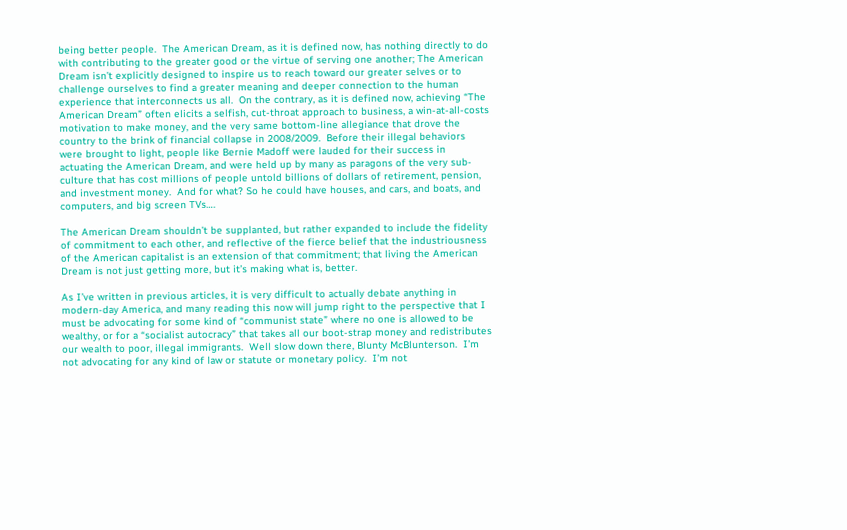being better people.  The American Dream, as it is defined now, has nothing directly to do with contributing to the greater good or the virtue of serving one another; The American Dream isn’t explicitly designed to inspire us to reach toward our greater selves or to challenge ourselves to find a greater meaning and deeper connection to the human experience that interconnects us all.  On the contrary, as it is defined now, achieving “The American Dream” often elicits a selfish, cut-throat approach to business, a win-at-all-costs motivation to make money, and the very same bottom-line allegiance that drove the country to the brink of financial collapse in 2008/2009.  Before their illegal behaviors were brought to light, people like Bernie Madoff were lauded for their success in actuating the American Dream, and were held up by many as paragons of the very sub-culture that has cost millions of people untold billions of dollars of retirement, pension, and investment money.  And for what? So he could have houses, and cars, and boats, and computers, and big screen TVs….

The American Dream shouldn’t be supplanted, but rather expanded to include the fidelity of commitment to each other, and reflective of the fierce belief that the industriousness of the American capitalist is an extension of that commitment; that living the American Dream is not just getting more, but it’s making what is, better.

As I’ve written in previous articles, it is very difficult to actually debate anything in modern-day America, and many reading this now will jump right to the perspective that I must be advocating for some kind of “communist state” where no one is allowed to be wealthy, or for a “socialist autocracy” that takes all our boot-strap money and redistributes our wealth to poor, illegal immigrants.  Well slow down there, Blunty McBlunterson.  I’m not advocating for any kind of law or statute or monetary policy.  I’m not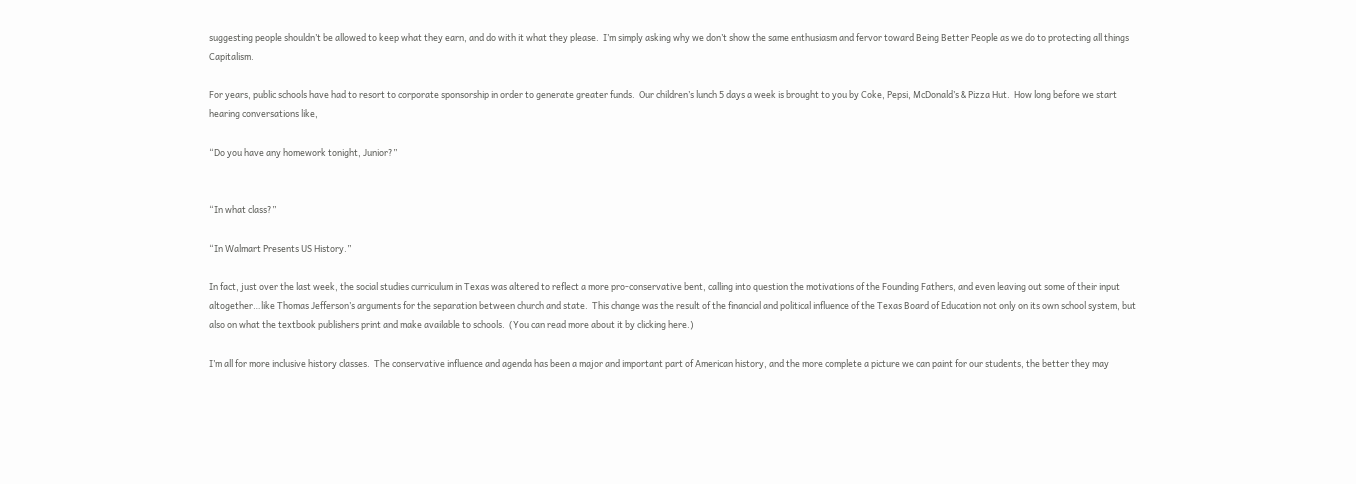suggesting people shouldn’t be allowed to keep what they earn, and do with it what they please.  I’m simply asking why we don’t show the same enthusiasm and fervor toward Being Better People as we do to protecting all things Capitalism.

For years, public schools have had to resort to corporate sponsorship in order to generate greater funds.  Our children’s lunch 5 days a week is brought to you by Coke, Pepsi, McDonald’s & Pizza Hut.  How long before we start hearing conversations like,

“Do you have any homework tonight, Junior?”


“In what class?”

“In Walmart Presents US History.”

In fact, just over the last week, the social studies curriculum in Texas was altered to reflect a more pro-conservative bent, calling into question the motivations of the Founding Fathers, and even leaving out some of their input altogether…like Thomas Jefferson’s arguments for the separation between church and state.  This change was the result of the financial and political influence of the Texas Board of Education not only on its own school system, but also on what the textbook publishers print and make available to schools.  (You can read more about it by clicking here.)

I’m all for more inclusive history classes.  The conservative influence and agenda has been a major and important part of American history, and the more complete a picture we can paint for our students, the better they may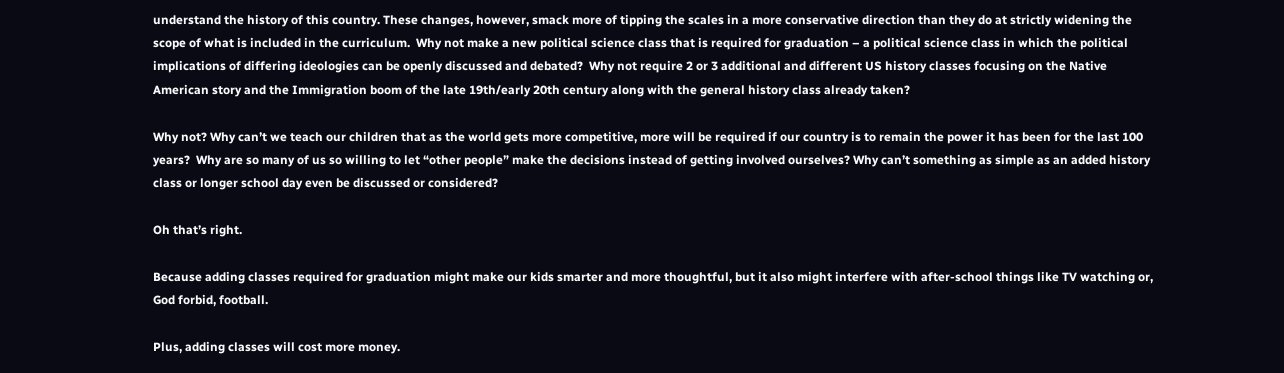understand the history of this country. These changes, however, smack more of tipping the scales in a more conservative direction than they do at strictly widening the scope of what is included in the curriculum.  Why not make a new political science class that is required for graduation – a political science class in which the political implications of differing ideologies can be openly discussed and debated?  Why not require 2 or 3 additional and different US history classes focusing on the Native American story and the Immigration boom of the late 19th/early 20th century along with the general history class already taken?

Why not? Why can’t we teach our children that as the world gets more competitive, more will be required if our country is to remain the power it has been for the last 100 years?  Why are so many of us so willing to let “other people” make the decisions instead of getting involved ourselves? Why can’t something as simple as an added history class or longer school day even be discussed or considered?

Oh that’s right.

Because adding classes required for graduation might make our kids smarter and more thoughtful, but it also might interfere with after-school things like TV watching or, God forbid, football.

Plus, adding classes will cost more money.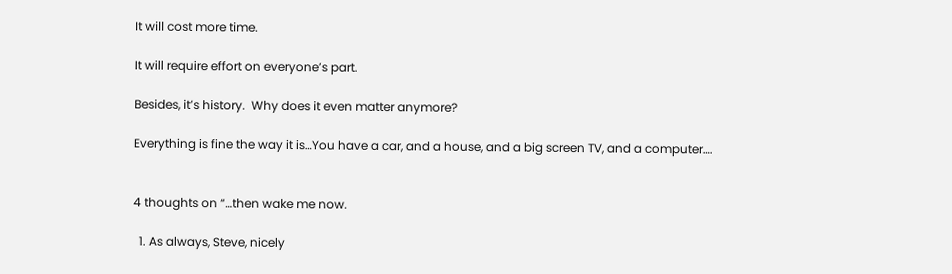It will cost more time.

It will require effort on everyone’s part.

Besides, it’s history.  Why does it even matter anymore?

Everything is fine the way it is…You have a car, and a house, and a big screen TV, and a computer….


4 thoughts on “…then wake me now.

  1. As always, Steve, nicely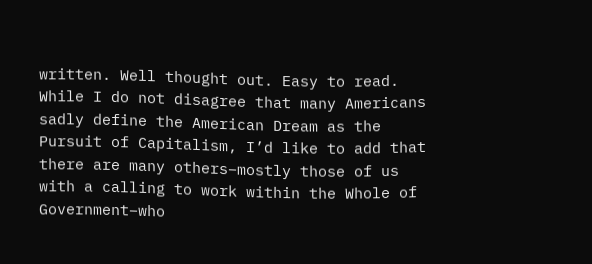written. Well thought out. Easy to read. While I do not disagree that many Americans sadly define the American Dream as the Pursuit of Capitalism, I’d like to add that there are many others–mostly those of us with a calling to work within the Whole of Government–who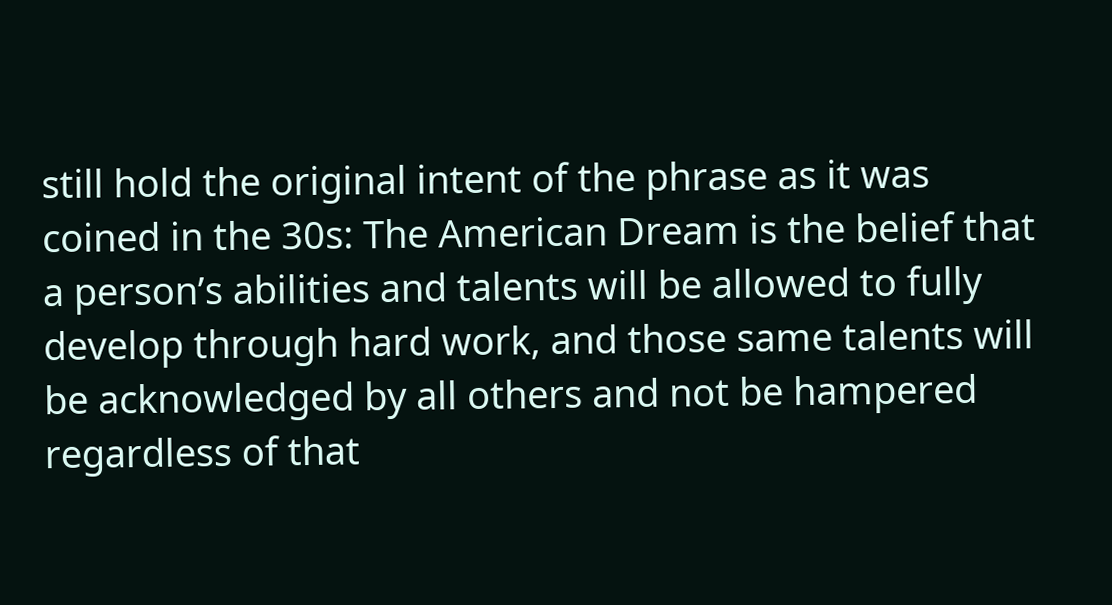still hold the original intent of the phrase as it was coined in the 30s: The American Dream is the belief that a person’s abilities and talents will be allowed to fully develop through hard work, and those same talents will be acknowledged by all others and not be hampered regardless of that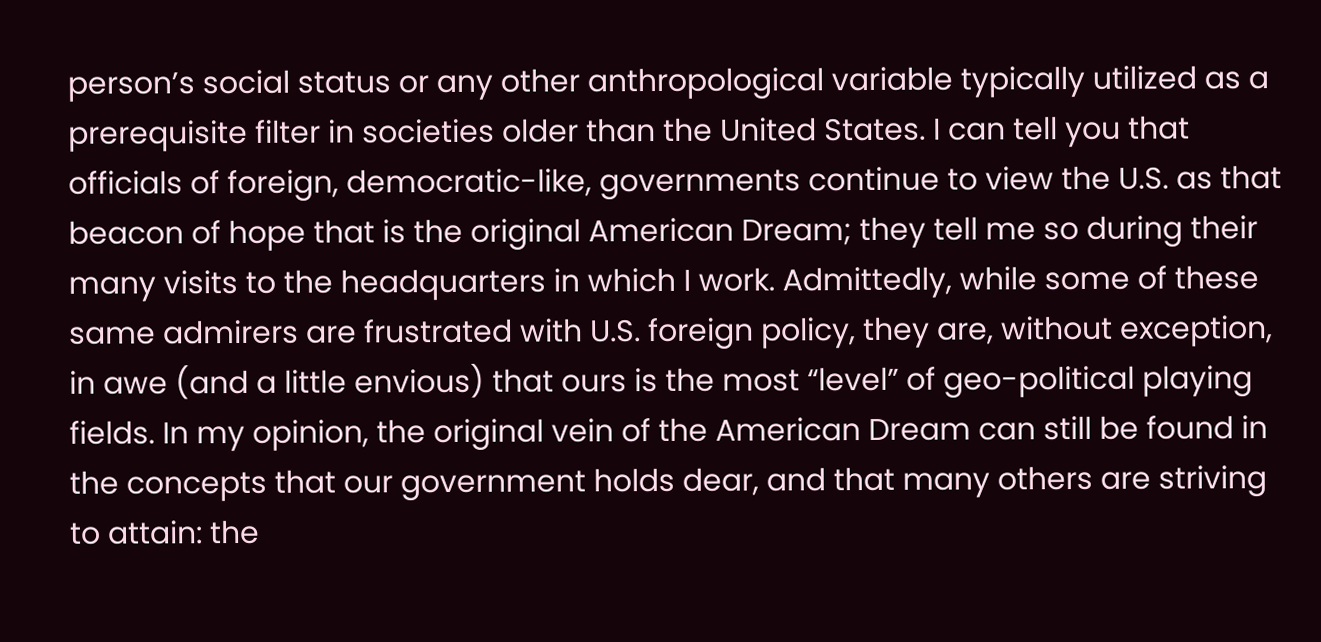person’s social status or any other anthropological variable typically utilized as a prerequisite filter in societies older than the United States. I can tell you that officials of foreign, democratic-like, governments continue to view the U.S. as that beacon of hope that is the original American Dream; they tell me so during their many visits to the headquarters in which I work. Admittedly, while some of these same admirers are frustrated with U.S. foreign policy, they are, without exception, in awe (and a little envious) that ours is the most “level” of geo-political playing fields. In my opinion, the original vein of the American Dream can still be found in the concepts that our government holds dear, and that many others are striving to attain: the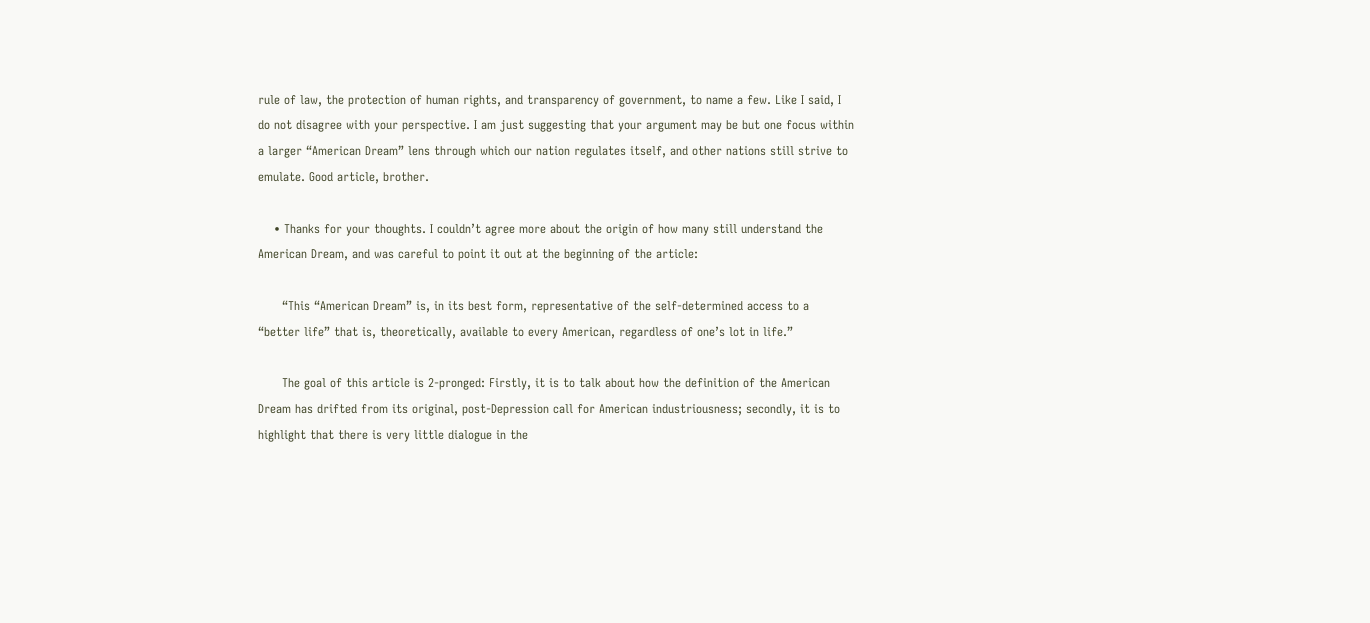rule of law, the protection of human rights, and transparency of government, to name a few. Like I said, I do not disagree with your perspective. I am just suggesting that your argument may be but one focus within a larger “American Dream” lens through which our nation regulates itself, and other nations still strive to emulate. Good article, brother.

    • Thanks for your thoughts. I couldn’t agree more about the origin of how many still understand the American Dream, and was careful to point it out at the beginning of the article:

      “This “American Dream” is, in its best form, representative of the self-determined access to a “better life” that is, theoretically, available to every American, regardless of one’s lot in life.”

      The goal of this article is 2-pronged: Firstly, it is to talk about how the definition of the American Dream has drifted from its original, post-Depression call for American industriousness; secondly, it is to highlight that there is very little dialogue in the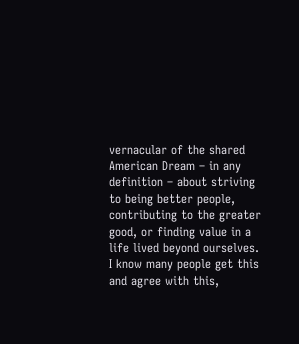vernacular of the shared American Dream – in any definition – about striving to being better people, contributing to the greater good, or finding value in a life lived beyond ourselves. I know many people get this and agree with this,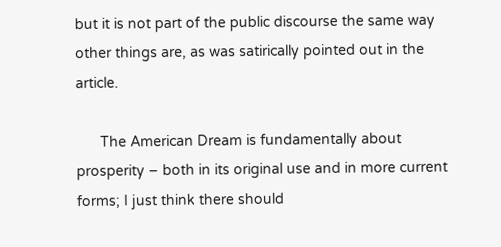but it is not part of the public discourse the same way other things are, as was satirically pointed out in the article.

      The American Dream is fundamentally about prosperity – both in its original use and in more current forms; I just think there should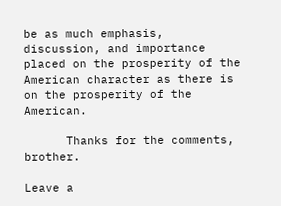be as much emphasis, discussion, and importance placed on the prosperity of the American character as there is on the prosperity of the American.

      Thanks for the comments, brother.

Leave a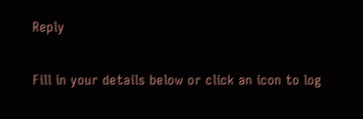Reply

Fill in your details below or click an icon to log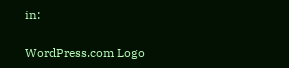in:

WordPress.com Logo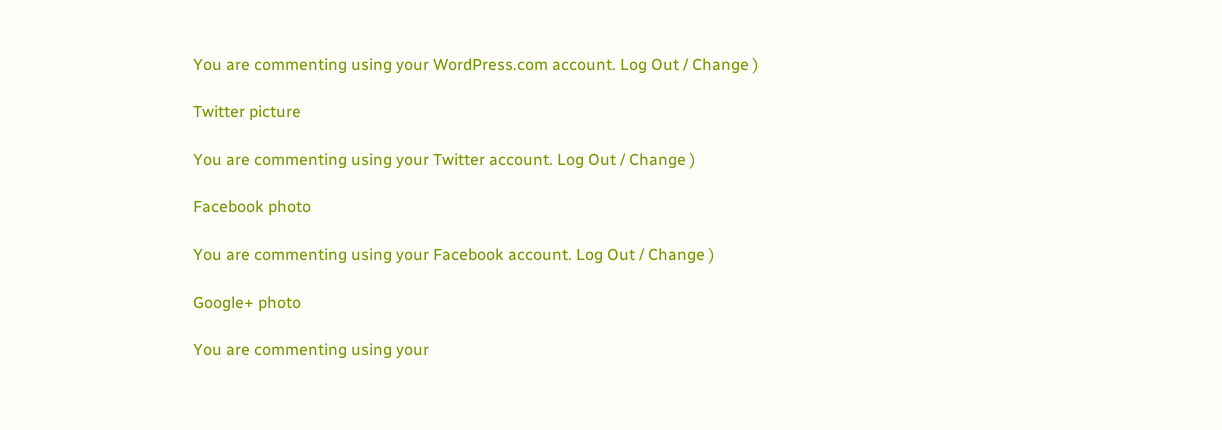You are commenting using your WordPress.com account. Log Out / Change )

Twitter picture

You are commenting using your Twitter account. Log Out / Change )

Facebook photo

You are commenting using your Facebook account. Log Out / Change )

Google+ photo

You are commenting using your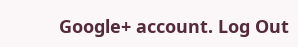Google+ account. Log Out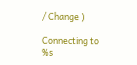/ Change )

Connecting to %s